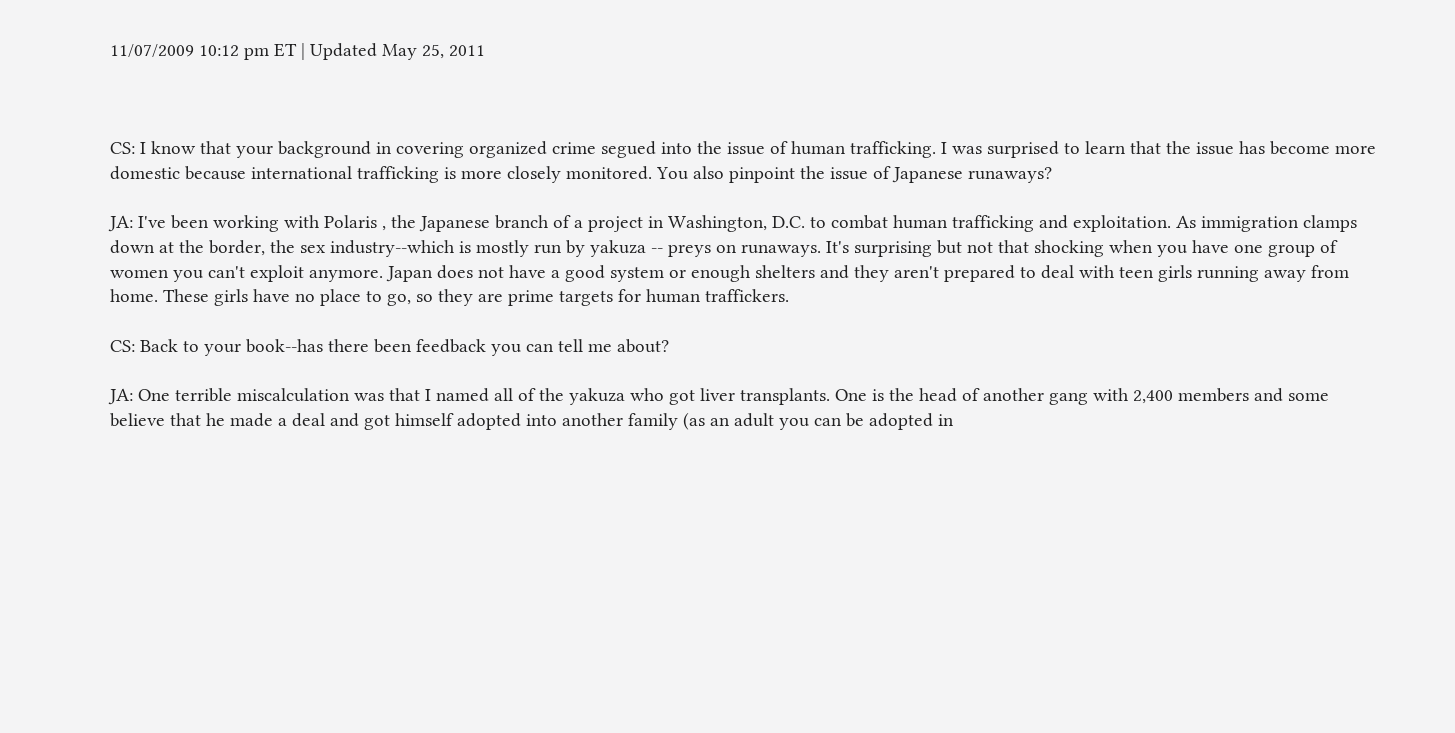11/07/2009 10:12 pm ET | Updated May 25, 2011



CS: I know that your background in covering organized crime segued into the issue of human trafficking. I was surprised to learn that the issue has become more domestic because international trafficking is more closely monitored. You also pinpoint the issue of Japanese runaways?

JA: I've been working with Polaris , the Japanese branch of a project in Washington, D.C. to combat human trafficking and exploitation. As immigration clamps down at the border, the sex industry--which is mostly run by yakuza -- preys on runaways. It's surprising but not that shocking when you have one group of women you can't exploit anymore. Japan does not have a good system or enough shelters and they aren't prepared to deal with teen girls running away from home. These girls have no place to go, so they are prime targets for human traffickers.

CS: Back to your book--has there been feedback you can tell me about?

JA: One terrible miscalculation was that I named all of the yakuza who got liver transplants. One is the head of another gang with 2,400 members and some believe that he made a deal and got himself adopted into another family (as an adult you can be adopted in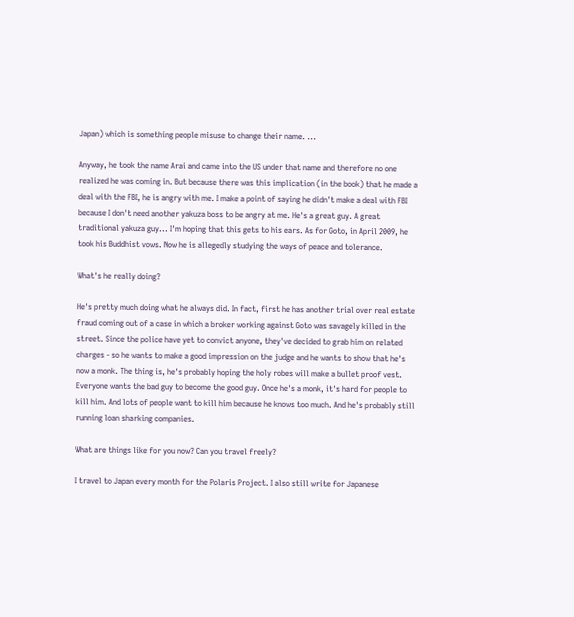Japan) which is something people misuse to change their name. ...

Anyway, he took the name Arai and came into the US under that name and therefore no one realized he was coming in. But because there was this implication (in the book) that he made a deal with the FBI, he is angry with me. I make a point of saying he didn't make a deal with FBI because I don't need another yakuza boss to be angry at me. He's a great guy. A great traditional yakuza guy... I'm hoping that this gets to his ears. As for Goto, in April 2009, he took his Buddhist vows. Now he is allegedly studying the ways of peace and tolerance.

What's he really doing?

He's pretty much doing what he always did. In fact, first he has another trial over real estate fraud coming out of a case in which a broker working against Goto was savagely killed in the street. Since the police have yet to convict anyone, they've decided to grab him on related charges - so he wants to make a good impression on the judge and he wants to show that he's now a monk. The thing is, he's probably hoping the holy robes will make a bullet proof vest. Everyone wants the bad guy to become the good guy. Once he's a monk, it's hard for people to kill him. And lots of people want to kill him because he knows too much. And he's probably still running loan sharking companies.

What are things like for you now? Can you travel freely?

I travel to Japan every month for the Polaris Project. I also still write for Japanese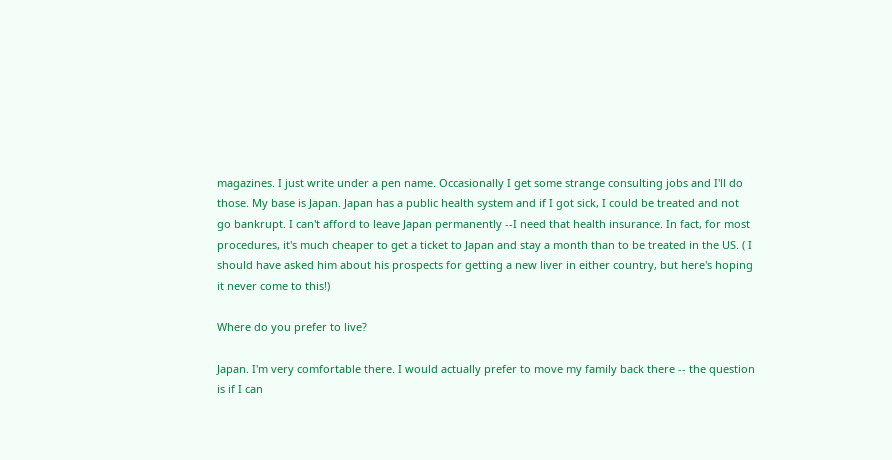magazines. I just write under a pen name. Occasionally I get some strange consulting jobs and I'll do those. My base is Japan. Japan has a public health system and if I got sick, I could be treated and not go bankrupt. I can't afford to leave Japan permanently --I need that health insurance. In fact, for most procedures, it's much cheaper to get a ticket to Japan and stay a month than to be treated in the US. ( I should have asked him about his prospects for getting a new liver in either country, but here's hoping it never come to this!)

Where do you prefer to live?

Japan. I'm very comfortable there. I would actually prefer to move my family back there -- the question is if I can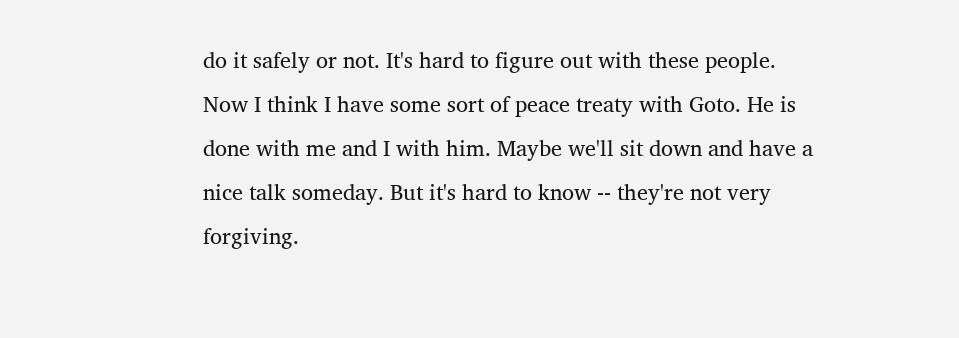do it safely or not. It's hard to figure out with these people. Now I think I have some sort of peace treaty with Goto. He is done with me and I with him. Maybe we'll sit down and have a nice talk someday. But it's hard to know -- they're not very forgiving.